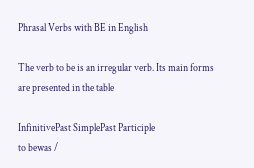Phrasal Verbs with BE in English

The verb to be is an irregular verb. Its main forms are presented in the table

InfinitivePast SimplePast Participle
to bewas /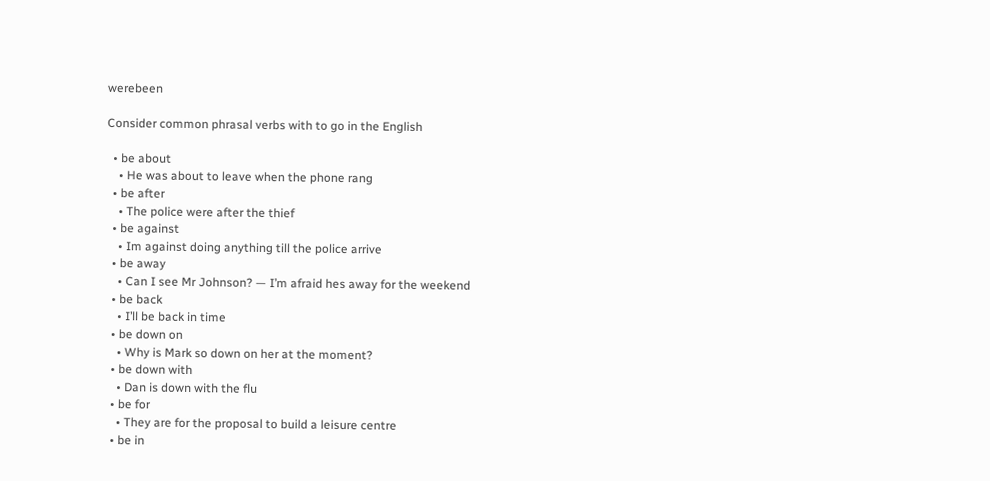werebeen

Consider common phrasal verbs with to go in the English

  • be about
    • He was about to leave when the phone rang
  • be after
    • The police were after the thief
  • be against
    • Im against doing anything till the police arrive
  • be away
    • Can I see Mr Johnson? — I’m afraid hes away for the weekend
  • be back
    • I’ll be back in time
  • be down on
    • Why is Mark so down on her at the moment?
  • be down with
    • Dan is down with the flu
  • be for
    • They are for the proposal to build a leisure centre
  • be in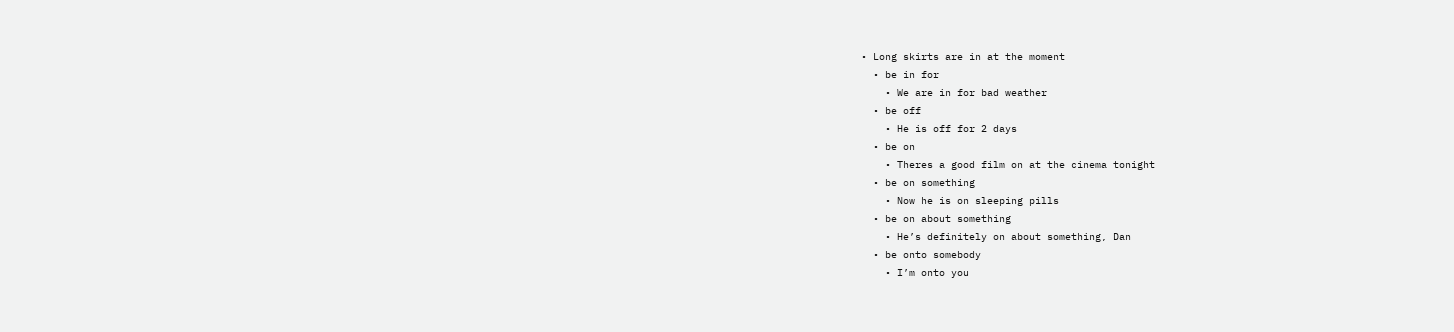• Long skirts are in at the moment
  • be in for
    • We are in for bad weather
  • be off
    • He is off for 2 days
  • be on
    • Theres a good film on at the cinema tonight
  • be on something
    • Now he is on sleeping pills
  • be on about something
    • He’s definitely on about something, Dan
  • be onto somebody
    • I’m onto you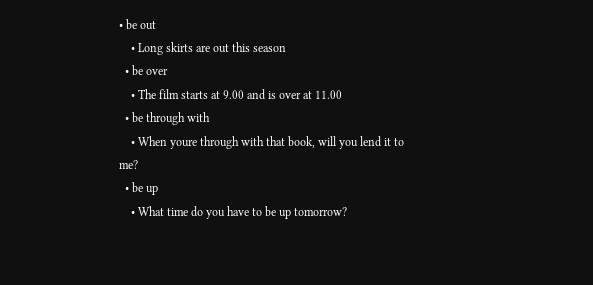• be out
    • Long skirts are out this season
  • be over
    • The film starts at 9.00 and is over at 11.00
  • be through with
    • When youre through with that book, will you lend it to me?
  • be up
    • What time do you have to be up tomorrow?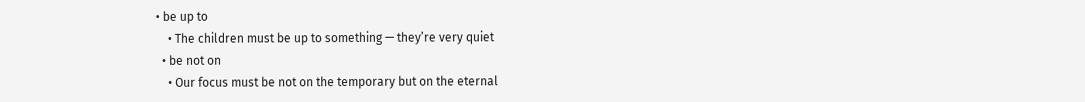• be up to
    • The children must be up to something — they’re very quiet
  • be not on
    • Our focus must be not on the temporary but on the eternal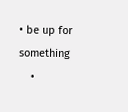• be up for something
    •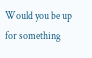Would you be up for something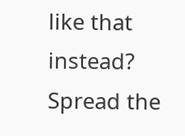like that instead?
Spread the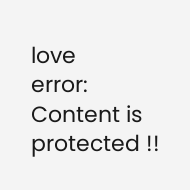love
error: Content is protected !!